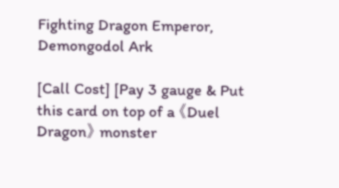Fighting Dragon Emperor, Demongodol Ark

[Call Cost] [Pay 3 gauge & Put this card on top of a 《Duel Dragon》 monster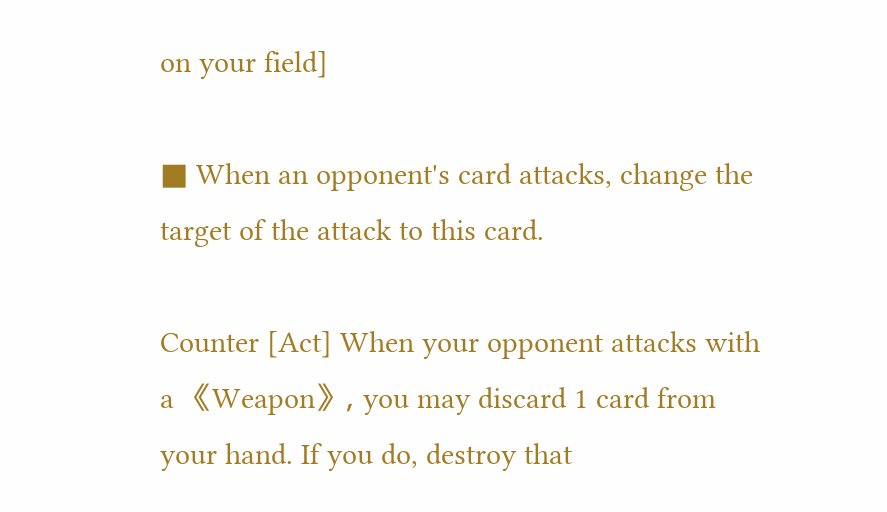on your field]

■ When an opponent's card attacks, change the target of the attack to this card.

Counter [Act] When your opponent attacks with a 《Weapon》, you may discard 1 card from your hand. If you do, destroy that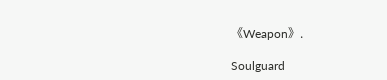《Weapon》.

Soulguard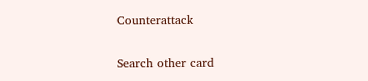Counterattack

Search other card